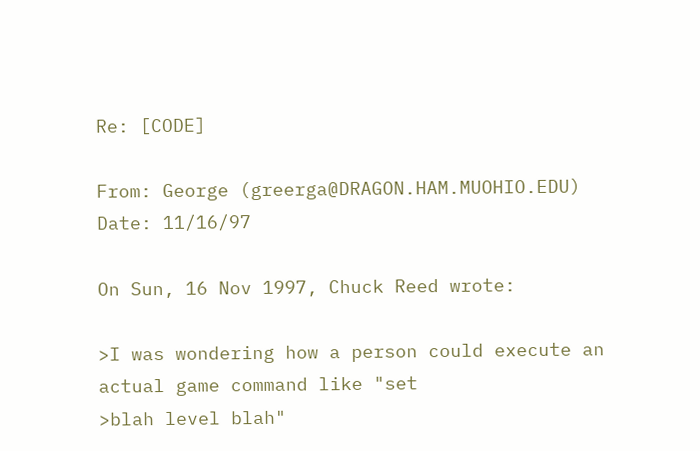Re: [CODE]

From: George (greerga@DRAGON.HAM.MUOHIO.EDU)
Date: 11/16/97

On Sun, 16 Nov 1997, Chuck Reed wrote:

>I was wondering how a person could execute an actual game command like "set
>blah level blah"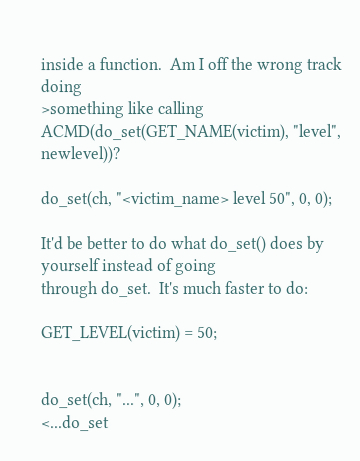inside a function.  Am I off the wrong track doing
>something like calling ACMD(do_set(GET_NAME(victim), "level", newlevel))?

do_set(ch, "<victim_name> level 50", 0, 0);

It'd be better to do what do_set() does by yourself instead of going
through do_set.  It's much faster to do:

GET_LEVEL(victim) = 50;


do_set(ch, "...", 0, 0);
<...do_set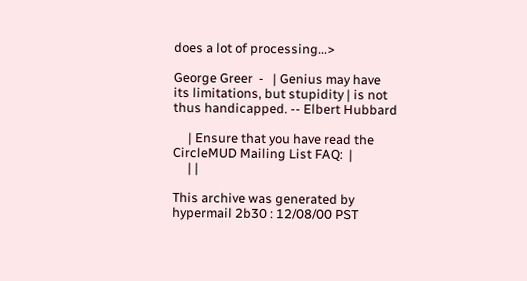does a lot of processing...>

George Greer  -   | Genius may have its limitations, but stupidity | is not thus handicapped. -- Elbert Hubbard

     | Ensure that you have read the CircleMUD Mailing List FAQ:  |
     | |

This archive was generated by hypermail 2b30 : 12/08/00 PST